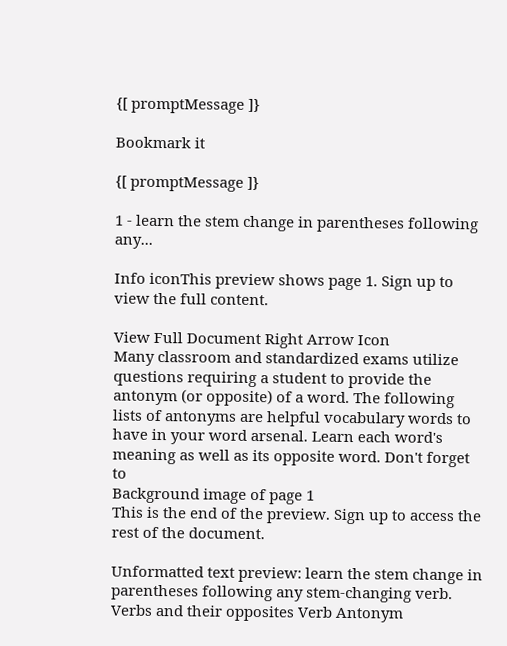{[ promptMessage ]}

Bookmark it

{[ promptMessage ]}

1 - learn the stem change in parentheses following any...

Info iconThis preview shows page 1. Sign up to view the full content.

View Full Document Right Arrow Icon
Many classroom and standardized exams utilize questions requiring a student to provide the  antonym (or opposite) of a word. The following lists of antonyms are helpful vocabulary words to  have in your word arsenal. Learn each word's meaning as well as its opposite word. Don't forget to
Background image of page 1
This is the end of the preview. Sign up to access the rest of the document.

Unformatted text preview: learn the stem change in parentheses following any stem-changing verb. Verbs and their opposites Verb Antonym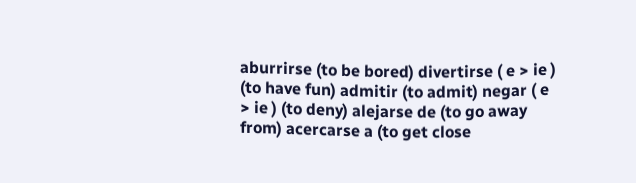aburrirse (to be bored) divertirse ( e > ie ) (to have fun) admitir (to admit) negar ( e > ie ) (to deny) alejarse de (to go away from) acercarse a (to get close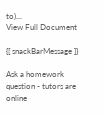to)...
View Full Document

{[ snackBarMessage ]}

Ask a homework question - tutors are online